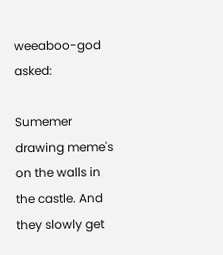weeaboo-god  asked:

Sumemer drawing meme's on the walls in the castle. And they slowly get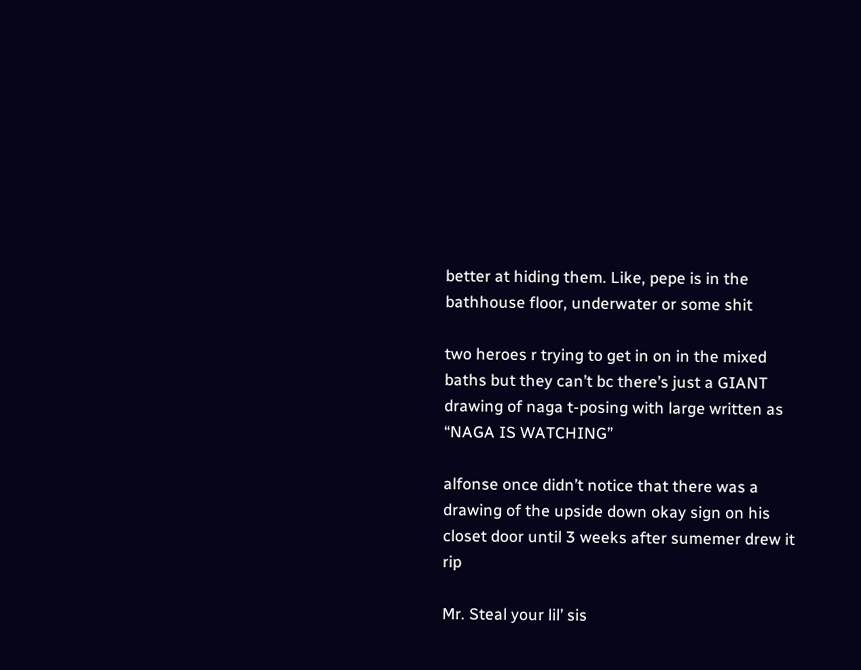better at hiding them. Like, pepe is in the bathhouse floor, underwater or some shit

two heroes r trying to get in on in the mixed baths but they can’t bc there’s just a GIANT drawing of naga t-posing with large written as “NAGA IS WATCHING”

alfonse once didn’t notice that there was a drawing of the upside down okay sign on his closet door until 3 weeks after sumemer drew it rip

Mr. Steal your lil’ sis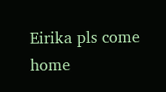Eirika pls come home